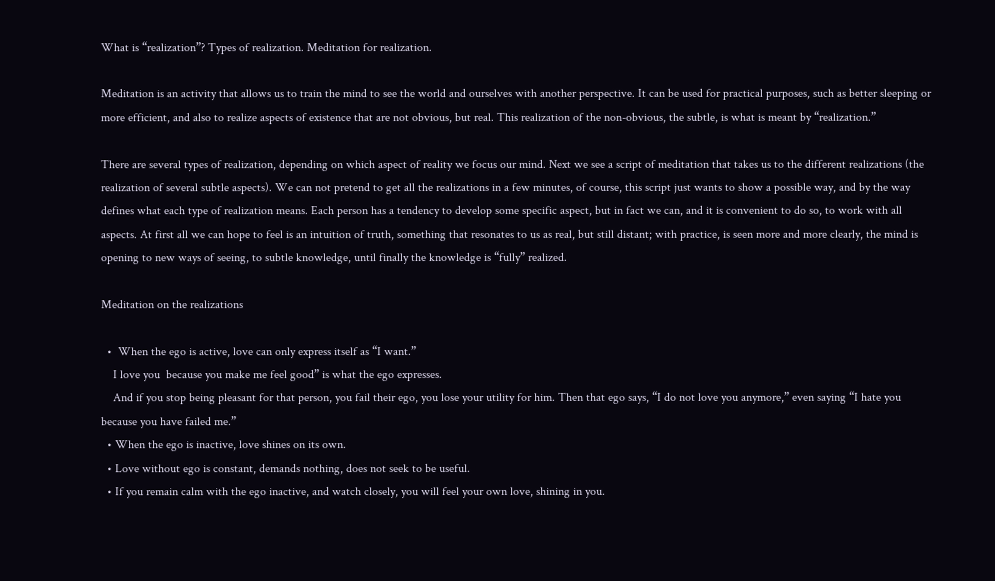What is “realization”? Types of realization. Meditation for realization.

Meditation is an activity that allows us to train the mind to see the world and ourselves with another perspective. It can be used for practical purposes, such as better sleeping or more efficient, and also to realize aspects of existence that are not obvious, but real. This realization of the non-obvious, the subtle, is what is meant by “realization.”

There are several types of realization, depending on which aspect of reality we focus our mind. Next we see a script of meditation that takes us to the different realizations (the realization of several subtle aspects). We can not pretend to get all the realizations in a few minutes, of course, this script just wants to show a possible way, and by the way defines what each type of realization means. Each person has a tendency to develop some specific aspect, but in fact we can, and it is convenient to do so, to work with all aspects. At first all we can hope to feel is an intuition of truth, something that resonates to us as real, but still distant; with practice, is seen more and more clearly, the mind is opening to new ways of seeing, to subtle knowledge, until finally the knowledge is “fully” realized.

Meditation on the realizations

  •  When the ego is active, love can only express itself as “I want.”
    I love you  because you make me feel good” is what the ego expresses.
    And if you stop being pleasant for that person, you fail their ego, you lose your utility for him. Then that ego says, “I do not love you anymore,” even saying “I hate you because you have failed me.”
  • When the ego is inactive, love shines on its own.
  • Love without ego is constant, demands nothing, does not seek to be useful.
  • If you remain calm with the ego inactive, and watch closely, you will feel your own love, shining in you.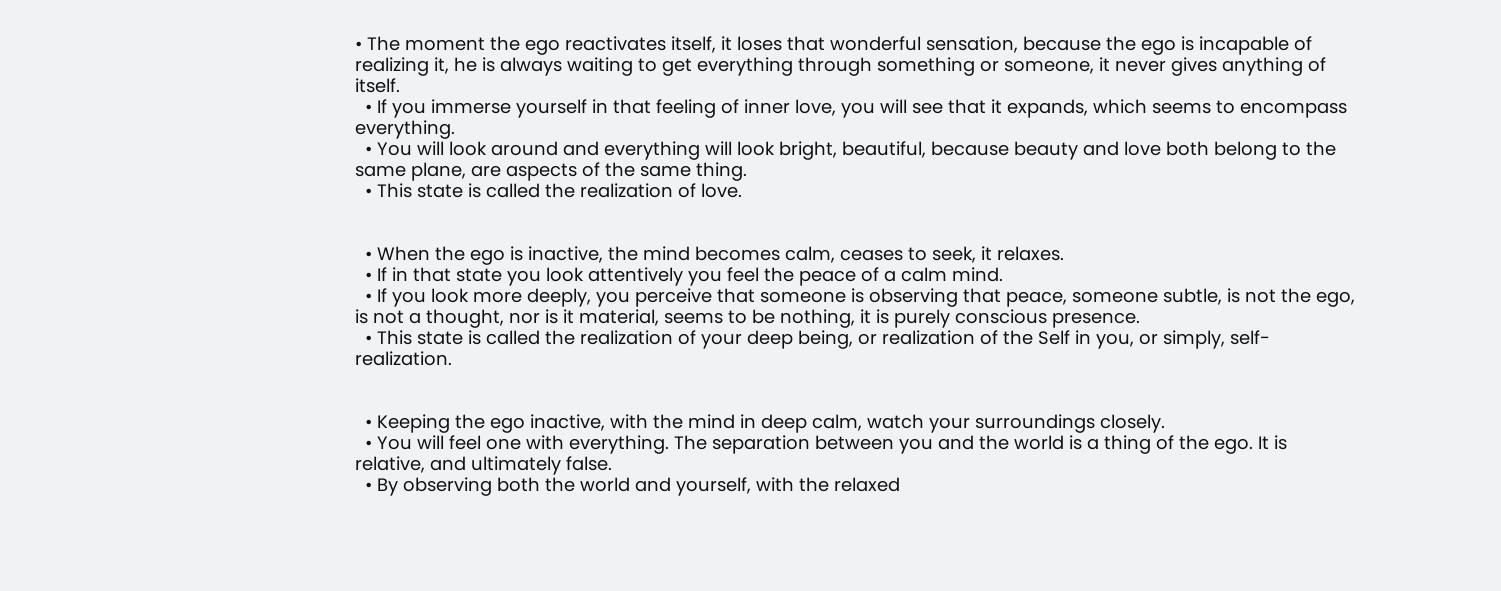• The moment the ego reactivates itself, it loses that wonderful sensation, because the ego is incapable of realizing it, he is always waiting to get everything through something or someone, it never gives anything of itself.
  • If you immerse yourself in that feeling of inner love, you will see that it expands, which seems to encompass everything.
  • You will look around and everything will look bright, beautiful, because beauty and love both belong to the same plane, are aspects of the same thing.
  • This state is called the realization of love.


  • When the ego is inactive, the mind becomes calm, ceases to seek, it relaxes.
  • If in that state you look attentively you feel the peace of a calm mind.
  • If you look more deeply, you perceive that someone is observing that peace, someone subtle, is not the ego, is not a thought, nor is it material, seems to be nothing, it is purely conscious presence.
  • This state is called the realization of your deep being, or realization of the Self in you, or simply, self-realization.


  • Keeping the ego inactive, with the mind in deep calm, watch your surroundings closely.
  • You will feel one with everything. The separation between you and the world is a thing of the ego. It is relative, and ultimately false.
  • By observing both the world and yourself, with the relaxed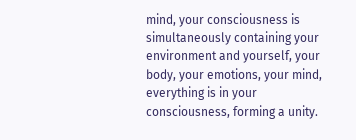mind, your consciousness is simultaneously containing your environment and yourself, your body, your emotions, your mind, everything is in your consciousness, forming a unity.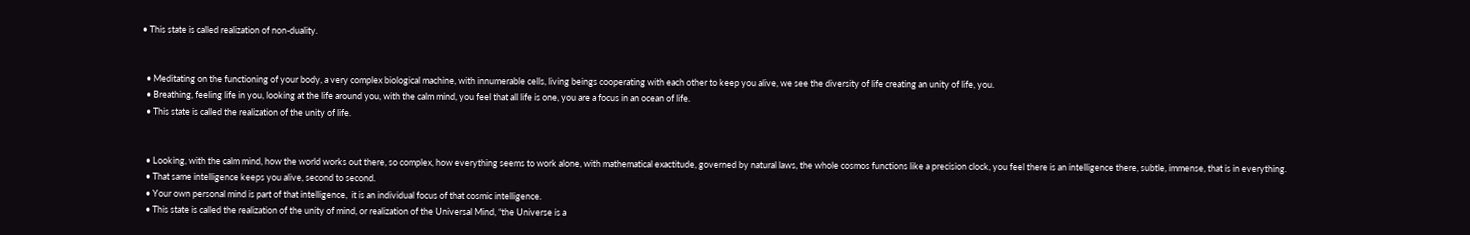• This state is called realization of non-duality.


  • Meditating on the functioning of your body, a very complex biological machine, with innumerable cells, living beings cooperating with each other to keep you alive, we see the diversity of life creating an unity of life, you.
  • Breathing, feeling life in you, looking at the life around you, with the calm mind, you feel that all life is one, you are a focus in an ocean of life.
  • This state is called the realization of the unity of life.


  • Looking, with the calm mind, how the world works out there, so complex, how everything seems to work alone, with mathematical exactitude, governed by natural laws, the whole cosmos functions like a precision clock, you feel there is an intelligence there, subtle, immense, that is in everything.
  • That same intelligence keeps you alive, second to second.
  • Your own personal mind is part of that intelligence,  it is an individual focus of that cosmic intelligence.
  • This state is called the realization of the unity of mind, or realization of the Universal Mind, “the Universe is a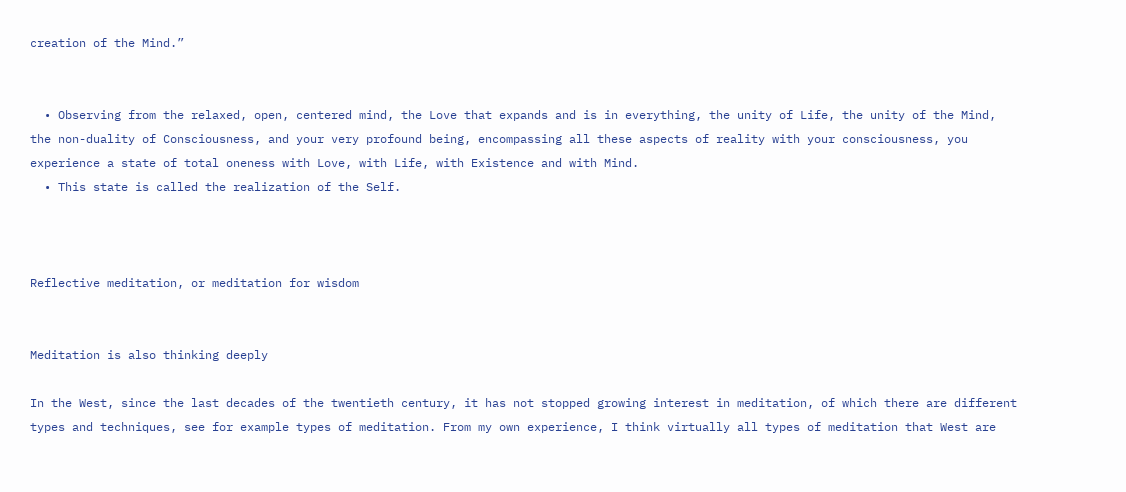creation of the Mind.”


  • Observing from the relaxed, open, centered mind, the Love that expands and is in everything, the unity of Life, the unity of the Mind, the non-duality of Consciousness, and your very profound being, encompassing all these aspects of reality with your consciousness, you experience a state of total oneness with Love, with Life, with Existence and with Mind.
  • This state is called the realization of the Self.



Reflective meditation, or meditation for wisdom


Meditation is also thinking deeply

In the West, since the last decades of the twentieth century, it has not stopped growing interest in meditation, of which there are different types and techniques, see for example types of meditation. From my own experience, I think virtually all types of meditation that West are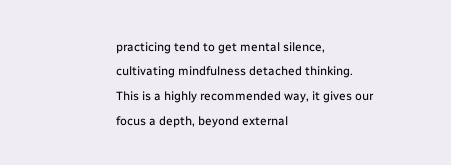practicing tend to get mental silence, cultivating mindfulness detached thinking. This is a highly recommended way, it gives our focus a depth, beyond external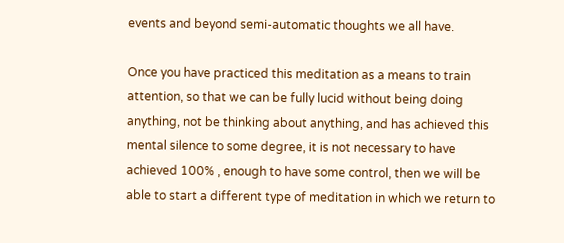events and beyond semi-automatic thoughts we all have.

Once you have practiced this meditation as a means to train attention, so that we can be fully lucid without being doing anything, not be thinking about anything, and has achieved this mental silence to some degree, it is not necessary to have achieved 100% , enough to have some control, then we will be able to start a different type of meditation in which we return to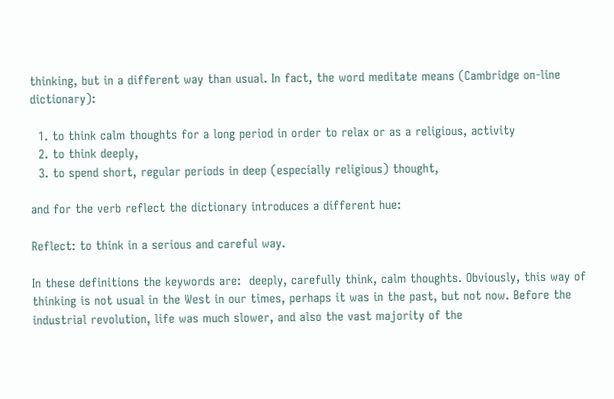thinking, but in a different way than usual. In fact, the word meditate means (Cambridge on-line dictionary):

  1. to think calm thoughts for a long period in order to relax or as a religious, activity
  2. to think deeply,
  3. to spend short, regular periods in deep (especially religious) thought,

and for the verb reflect the dictionary introduces a different hue:

Reflect: to think in a serious and careful way.

In these definitions the keywords are:  deeply, carefully think, calm thoughts. Obviously, this way of thinking is not usual in the West in our times, perhaps it was in the past, but not now. Before the industrial revolution, life was much slower, and also the vast majority of the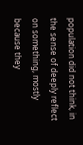population did not think, in the sense of deeply reflect on something, mostly because they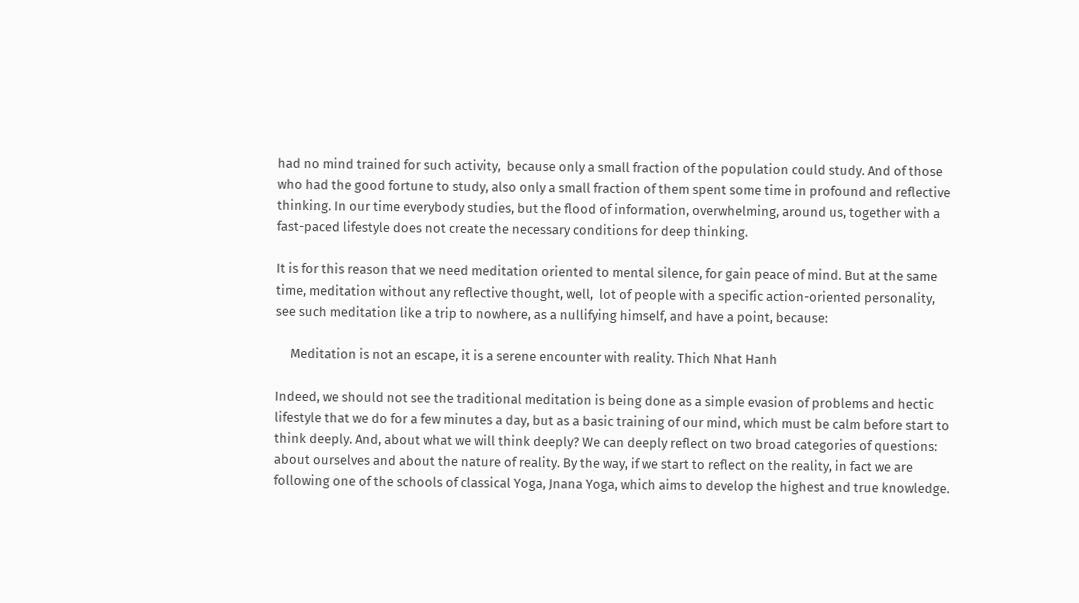had no mind trained for such activity,  because only a small fraction of the population could study. And of those who had the good fortune to study, also only a small fraction of them spent some time in profound and reflective thinking. In our time everybody studies, but the flood of information, overwhelming, around us, together with a fast-paced lifestyle does not create the necessary conditions for deep thinking.

It is for this reason that we need meditation oriented to mental silence, for gain peace of mind. But at the same time, meditation without any reflective thought, well,  lot of people with a specific action-oriented personality, see such meditation like a trip to nowhere, as a nullifying himself, and have a point, because:

     Meditation is not an escape, it is a serene encounter with reality. Thich Nhat Hanh

Indeed, we should not see the traditional meditation is being done as a simple evasion of problems and hectic lifestyle that we do for a few minutes a day, but as a basic training of our mind, which must be calm before start to think deeply. And, about what we will think deeply? We can deeply reflect on two broad categories of questions: about ourselves and about the nature of reality. By the way, if we start to reflect on the reality, in fact we are following one of the schools of classical Yoga, Jnana Yoga, which aims to develop the highest and true knowledge.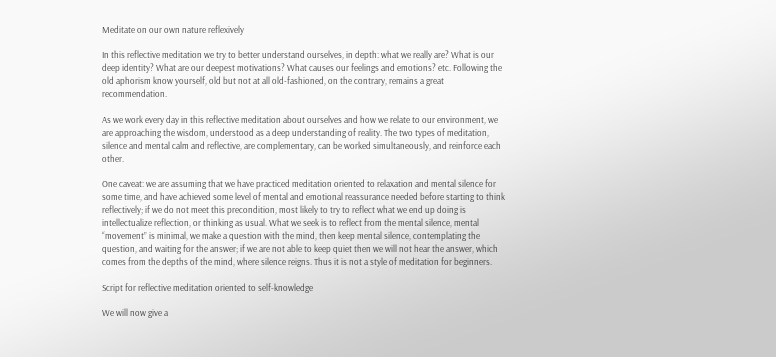Meditate on our own nature reflexively

In this reflective meditation we try to better understand ourselves, in depth: what we really are? What is our deep identity? What are our deepest motivations? What causes our feelings and emotions? etc. Following the old aphorism know yourself, old but not at all old-fashioned, on the contrary, remains a great recommendation.

As we work every day in this reflective meditation about ourselves and how we relate to our environment, we are approaching the wisdom, understood as a deep understanding of reality. The two types of meditation, silence and mental calm and reflective, are complementary, can be worked simultaneously, and reinforce each other.

One caveat: we are assuming that we have practiced meditation oriented to relaxation and mental silence for some time, and have achieved some level of mental and emotional reassurance needed before starting to think reflectively; if we do not meet this precondition, most likely to try to reflect what we end up doing is intellectualize reflection, or thinking as usual. What we seek is to reflect from the mental silence, mental “movement” is minimal, we make a question with the mind, then keep mental silence, contemplating the question, and waiting for the answer; if we are not able to keep quiet then we will not hear the answer, which comes from the depths of the mind, where silence reigns. Thus it is not a style of meditation for beginners.

Script for reflective meditation oriented to self-knowledge

We will now give a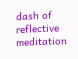dash of reflective meditation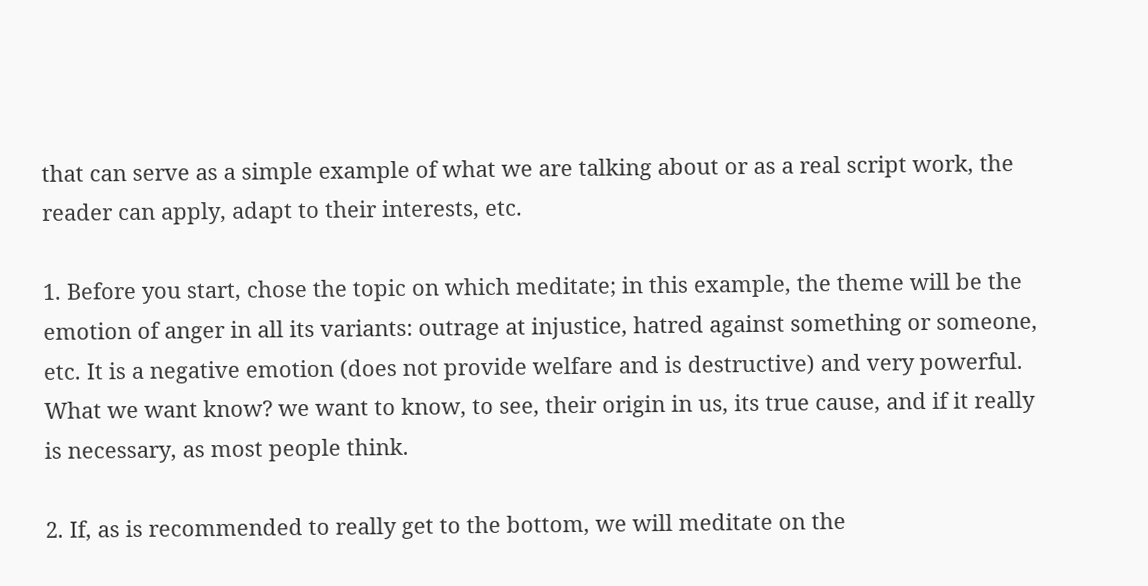that can serve as a simple example of what we are talking about or as a real script work, the reader can apply, adapt to their interests, etc.

1. Before you start, chose the topic on which meditate; in this example, the theme will be the emotion of anger in all its variants: outrage at injustice, hatred against something or someone, etc. It is a negative emotion (does not provide welfare and is destructive) and very powerful. What we want know? we want to know, to see, their origin in us, its true cause, and if it really is necessary, as most people think.

2. If, as is recommended to really get to the bottom, we will meditate on the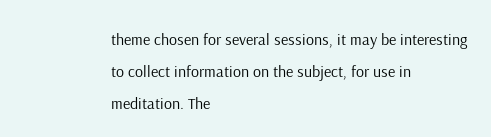theme chosen for several sessions, it may be interesting to collect information on the subject, for use in meditation. The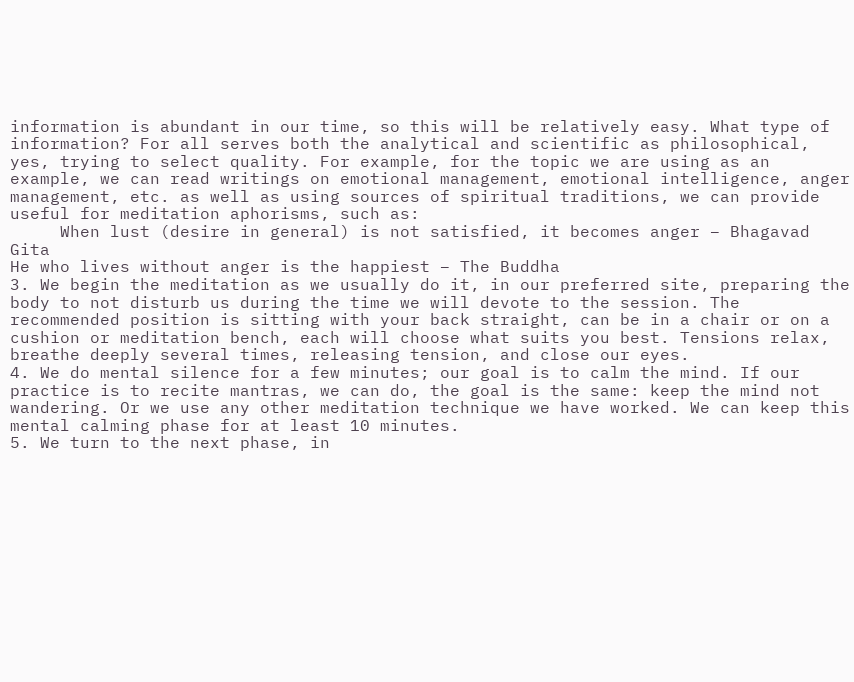information is abundant in our time, so this will be relatively easy. What type of information? For all serves both the analytical and scientific as philosophical, yes, trying to select quality. For example, for the topic we are using as an example, we can read writings on emotional management, emotional intelligence, anger management, etc. as well as using sources of spiritual traditions, we can provide useful for meditation aphorisms, such as:
     When lust (desire in general) is not satisfied, it becomes anger – Bhagavad Gita
He who lives without anger is the happiest – The Buddha
3. We begin the meditation as we usually do it, in our preferred site, preparing the body to not disturb us during the time we will devote to the session. The recommended position is sitting with your back straight, can be in a chair or on a cushion or meditation bench, each will choose what suits you best. Tensions relax, breathe deeply several times, releasing tension, and close our eyes.
4. We do mental silence for a few minutes; our goal is to calm the mind. If our practice is to recite mantras, we can do, the goal is the same: keep the mind not wandering. Or we use any other meditation technique we have worked. We can keep this mental calming phase for at least 10 minutes.
5. We turn to the next phase, in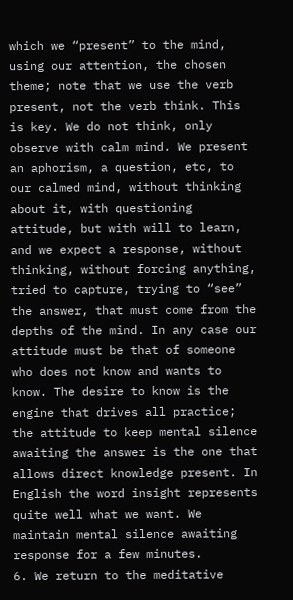which we “present” to the mind, using our attention, the chosen theme; note that we use the verb present, not the verb think. This is key. We do not think, only observe with calm mind. We present an aphorism, a question, etc, to our calmed mind, without thinking about it, with questioning attitude, but with will to learn, and we expect a response, without thinking, without forcing anything, tried to capture, trying to “see” the answer, that must come from the depths of the mind. In any case our attitude must be that of someone who does not know and wants to know. The desire to know is the engine that drives all practice; the attitude to keep mental silence awaiting the answer is the one that allows direct knowledge present. In English the word insight represents quite well what we want. We maintain mental silence awaiting response for a few minutes.
6. We return to the meditative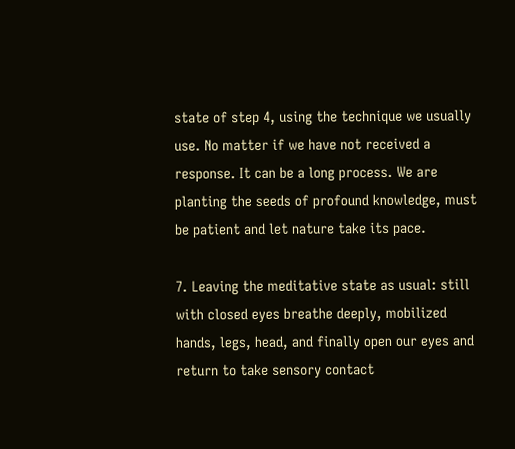state of step 4, using the technique we usually use. No matter if we have not received a response. It can be a long process. We are planting the seeds of profound knowledge, must be patient and let nature take its pace.

7. Leaving the meditative state as usual: still with closed eyes breathe deeply, mobilized hands, legs, head, and finally open our eyes and return to take sensory contact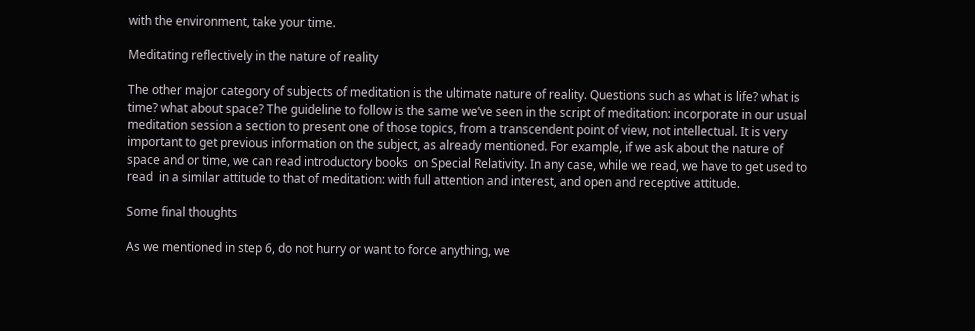with the environment, take your time.

Meditating reflectively in the nature of reality

The other major category of subjects of meditation is the ultimate nature of reality. Questions such as what is life? what is time? what about space? The guideline to follow is the same we’ve seen in the script of meditation: incorporate in our usual meditation session a section to present one of those topics, from a transcendent point of view, not intellectual. It is very important to get previous information on the subject, as already mentioned. For example, if we ask about the nature of space and or time, we can read introductory books  on Special Relativity. In any case, while we read, we have to get used to read  in a similar attitude to that of meditation: with full attention and interest, and open and receptive attitude.

Some final thoughts

As we mentioned in step 6, do not hurry or want to force anything, we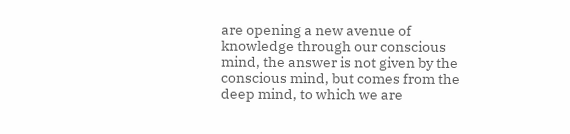are opening a new avenue of knowledge through our conscious mind, the answer is not given by the conscious mind, but comes from the deep mind, to which we are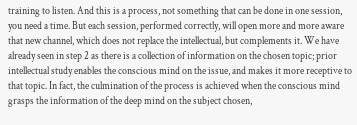training to listen. And this is a process, not something that can be done in one session, you need a time. But each session, performed correctly, will open more and more aware that new channel, which does not replace the intellectual, but complements it. We have already seen in step 2 as there is a collection of information on the chosen topic; prior intellectual study enables the conscious mind on the issue, and makes it more receptive to that topic. In fact, the culmination of the process is achieved when the conscious mind grasps the information of the deep mind on the subject chosen,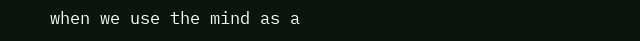when we use the mind as a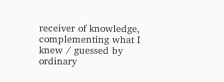receiver of knowledge, complementing what I knew / guessed by ordinary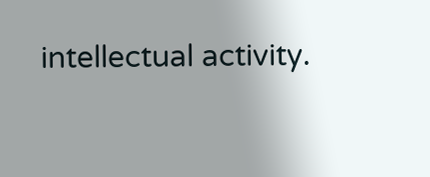intellectual activity.